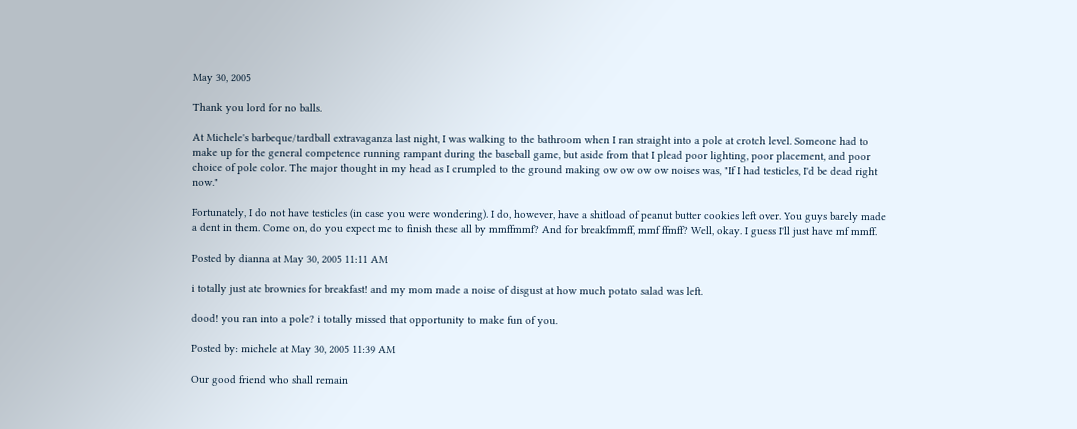May 30, 2005

Thank you lord for no balls.

At Michele's barbeque/tardball extravaganza last night, I was walking to the bathroom when I ran straight into a pole at crotch level. Someone had to make up for the general competence running rampant during the baseball game, but aside from that I plead poor lighting, poor placement, and poor choice of pole color. The major thought in my head as I crumpled to the ground making ow ow ow ow noises was, "If I had testicles, I'd be dead right now."

Fortunately, I do not have testicles (in case you were wondering). I do, however, have a shitload of peanut butter cookies left over. You guys barely made a dent in them. Come on, do you expect me to finish these all by mmffmmf? And for breakfmmff, mmf ffmff? Well, okay. I guess I'll just have mf mmff.

Posted by dianna at May 30, 2005 11:11 AM

i totally just ate brownies for breakfast! and my mom made a noise of disgust at how much potato salad was left.

dood! you ran into a pole? i totally missed that opportunity to make fun of you.

Posted by: michele at May 30, 2005 11:39 AM

Our good friend who shall remain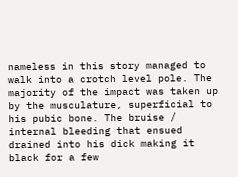nameless in this story managed to walk into a crotch level pole. The majority of the impact was taken up by the musculature, superficial to his pubic bone. The bruise / internal bleeding that ensued drained into his dick making it black for a few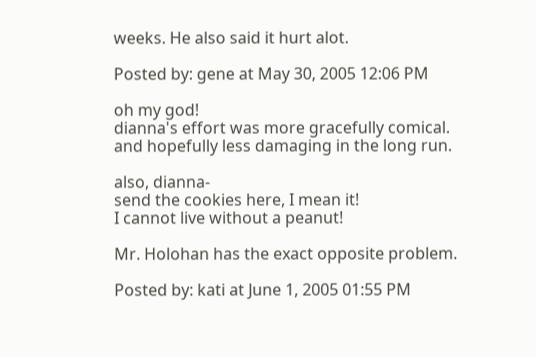weeks. He also said it hurt alot.

Posted by: gene at May 30, 2005 12:06 PM

oh my god!
dianna's effort was more gracefully comical.
and hopefully less damaging in the long run.

also, dianna-
send the cookies here, I mean it!
I cannot live without a peanut!

Mr. Holohan has the exact opposite problem.

Posted by: kati at June 1, 2005 01:55 PM